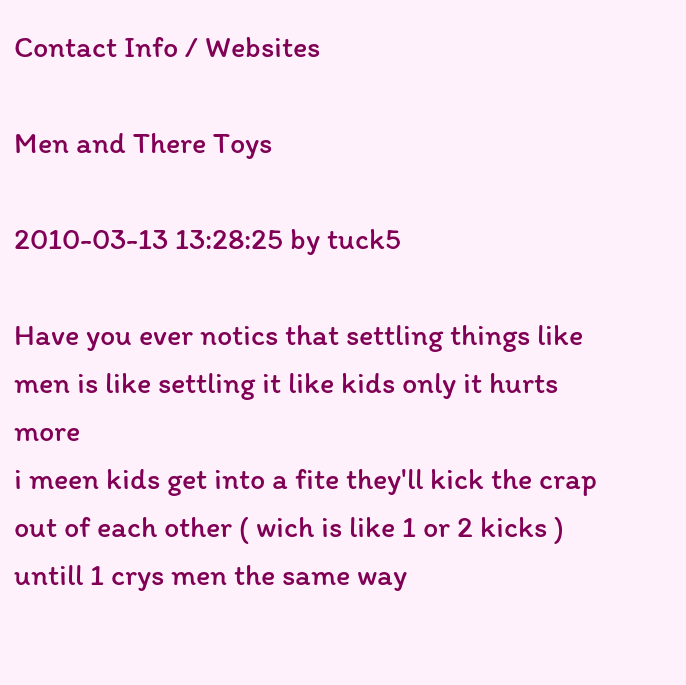Contact Info / Websites

Men and There Toys

2010-03-13 13:28:25 by tuck5

Have you ever notics that settling things like men is like settling it like kids only it hurts more
i meen kids get into a fite they'll kick the crap out of each other ( wich is like 1 or 2 kicks ) untill 1 crys men the same way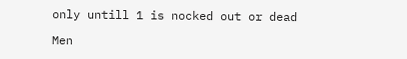only untill 1 is nocked out or dead

Men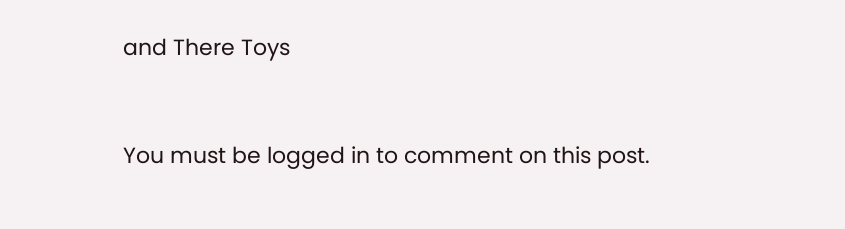and There Toys


You must be logged in to comment on this post.